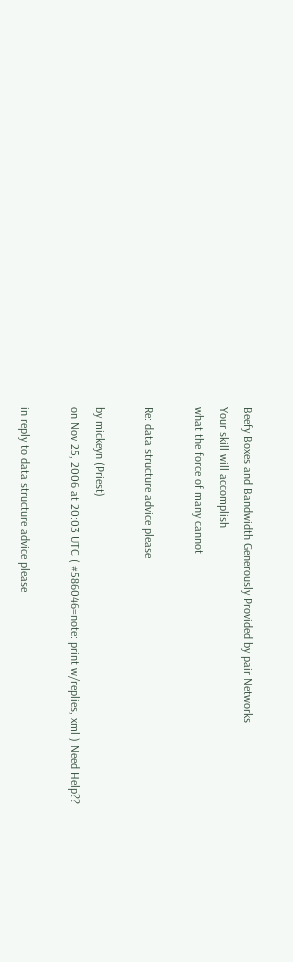Beefy Boxes and Bandwidth Generously Provided by pair Networks
Your skill will accomplish
what the force of many cannot

Re: data structure advice please

by mickeyn (Priest)
on Nov 25, 2006 at 20:03 UTC ( #586046=note: print w/replies, xml ) Need Help??

in reply to data structure advice please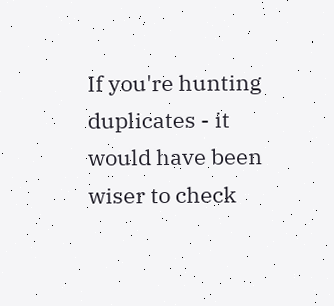If you're hunting duplicates - it would have been wiser to check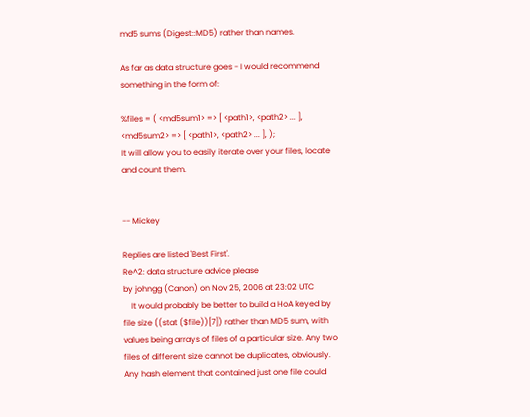md5 sums (Digest::MD5) rather than names.

As far as data structure goes - I would recommend something in the form of:

%files = ( <md5sum1> => [ <path1>, <path2> ... ], <md5sum2> => [ <path1>, <path2> ... ], );
It will allow you to easily iterate over your files, locate and count them.


-- Mickey

Replies are listed 'Best First'.
Re^2: data structure advice please
by johngg (Canon) on Nov 25, 2006 at 23:02 UTC
    It would probably be better to build a HoA keyed by file size ((stat ($file))[7]) rather than MD5 sum, with values being arrays of files of a particular size. Any two files of different size cannot be duplicates, obviously. Any hash element that contained just one file could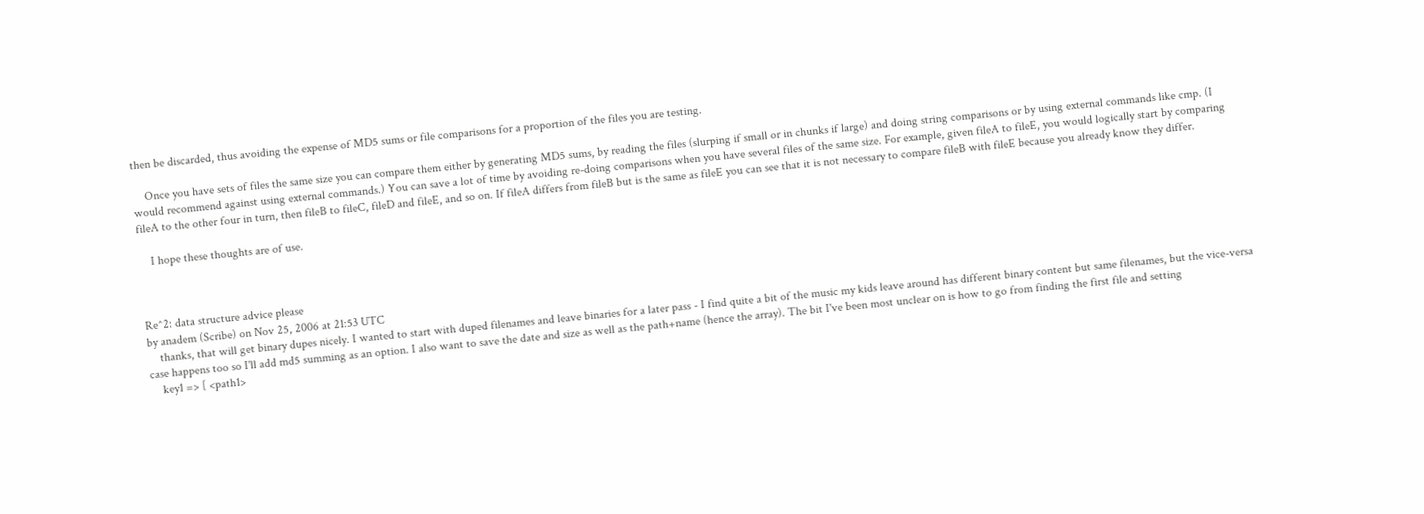then be discarded, thus avoiding the expense of MD5 sums or file comparisons for a proportion of the files you are testing.

    Once you have sets of files the same size you can compare them either by generating MD5 sums, by reading the files (slurping if small or in chunks if large) and doing string comparisons or by using external commands like cmp. (I would recommend against using external commands.) You can save a lot of time by avoiding re-doing comparisons when you have several files of the same size. For example, given fileA to fileE, you would logically start by comparing fileA to the other four in turn, then fileB to fileC, fileD and fileE, and so on. If fileA differs from fileB but is the same as fileE you can see that it is not necessary to compare fileB with fileE because you already know they differ.

    I hope these thoughts are of use.



Re^2: data structure advice please
by anadem (Scribe) on Nov 25, 2006 at 21:53 UTC
    thanks, that will get binary dupes nicely. I wanted to start with duped filenames and leave binaries for a later pass - I find quite a bit of the music my kids leave around has different binary content but same filenames, but the vice-versa case happens too so I'll add md5 summing as an option. I also want to save the date and size as well as the path+name (hence the array). The bit I've been most unclear on is how to go from finding the first file and setting
    key1 => [ <path1>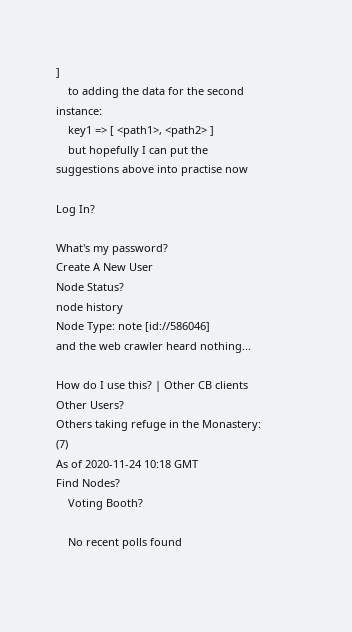]
    to adding the data for the second instance:
    key1 => [ <path1>, <path2> ]
    but hopefully I can put the suggestions above into practise now

Log In?

What's my password?
Create A New User
Node Status?
node history
Node Type: note [id://586046]
and the web crawler heard nothing...

How do I use this? | Other CB clients
Other Users?
Others taking refuge in the Monastery: (7)
As of 2020-11-24 10:18 GMT
Find Nodes?
    Voting Booth?

    No recent polls found